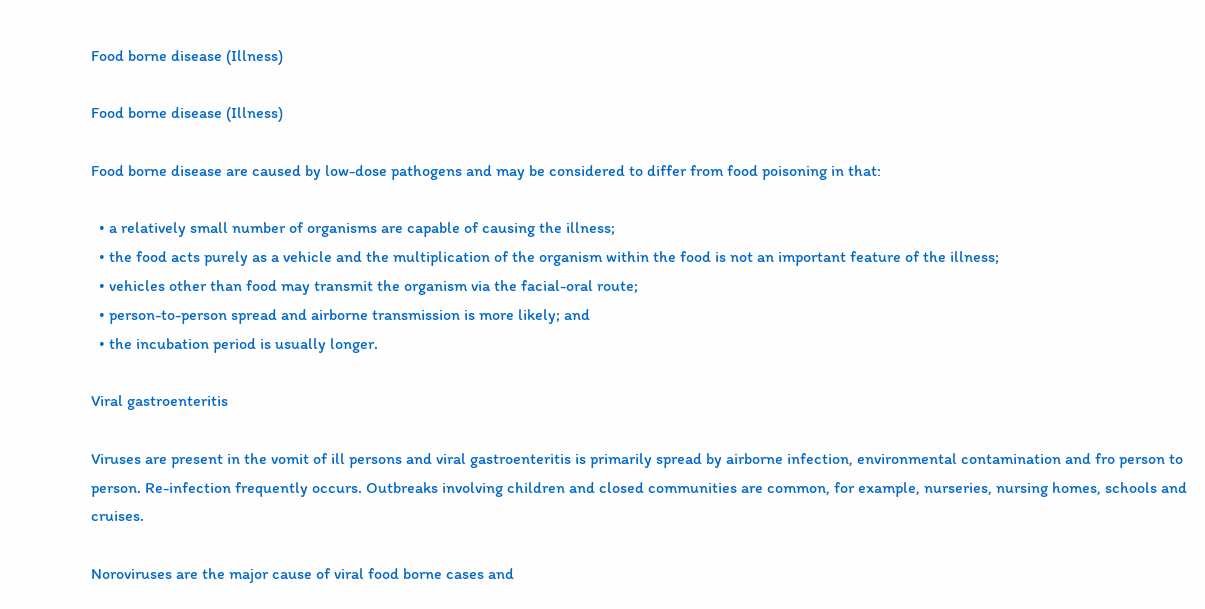Food borne disease (Illness)

Food borne disease (Illness)

Food borne disease are caused by low-dose pathogens and may be considered to differ from food poisoning in that:

  • a relatively small number of organisms are capable of causing the illness;
  • the food acts purely as a vehicle and the multiplication of the organism within the food is not an important feature of the illness;
  • vehicles other than food may transmit the organism via the facial-oral route;
  • person-to-person spread and airborne transmission is more likely; and
  • the incubation period is usually longer.

Viral gastroenteritis

Viruses are present in the vomit of ill persons and viral gastroenteritis is primarily spread by airborne infection, environmental contamination and fro person to person. Re-infection frequently occurs. Outbreaks involving children and closed communities are common, for example, nurseries, nursing homes, schools and cruises.

Noroviruses are the major cause of viral food borne cases and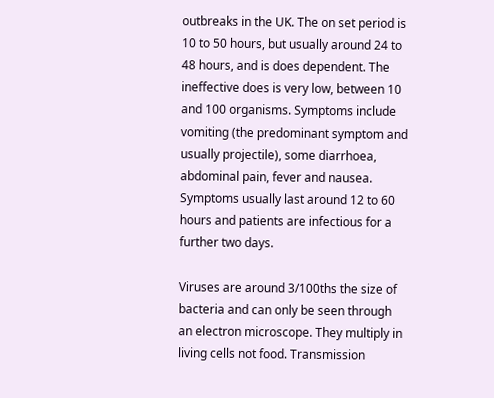outbreaks in the UK. The on set period is 10 to 50 hours, but usually around 24 to 48 hours, and is does dependent. The ineffective does is very low, between 10 and 100 organisms. Symptoms include vomiting (the predominant symptom and usually projectile), some diarrhoea, abdominal pain, fever and nausea. Symptoms usually last around 12 to 60 hours and patients are infectious for a further two days.

Viruses are around 3/100ths the size of bacteria and can only be seen through an electron microscope. They multiply in living cells not food. Transmission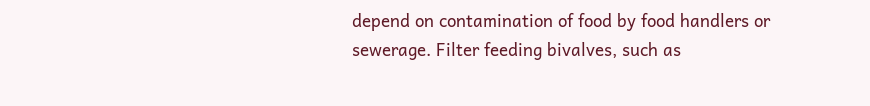depend on contamination of food by food handlers or sewerage. Filter feeding bivalves, such as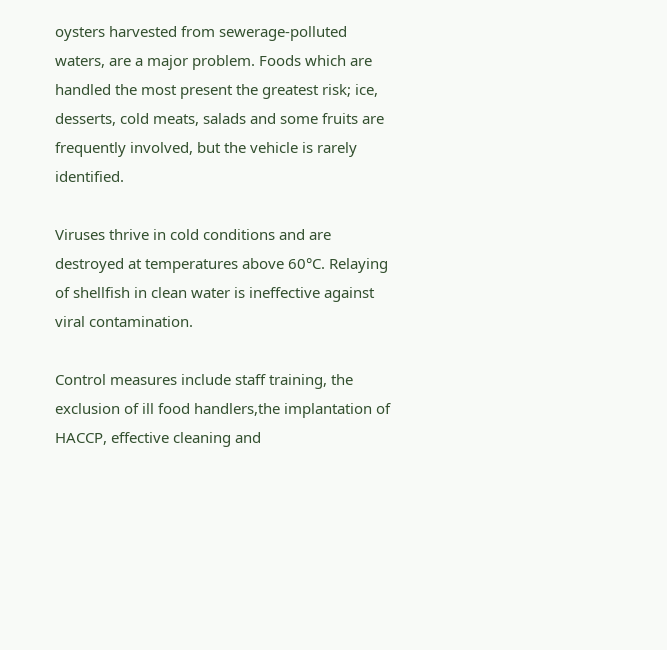oysters harvested from sewerage-polluted waters, are a major problem. Foods which are handled the most present the greatest risk; ice, desserts, cold meats, salads and some fruits are frequently involved, but the vehicle is rarely identified.

Viruses thrive in cold conditions and are destroyed at temperatures above 60°C. Relaying of shellfish in clean water is ineffective against viral contamination.

Control measures include staff training, the exclusion of ill food handlers,the implantation of HACCP, effective cleaning and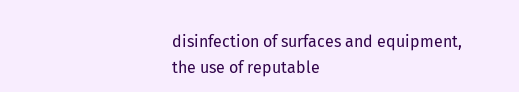disinfection of surfaces and equipment, the use of reputable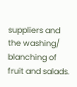suppliers and the washing/ blanching of fruit and salads.